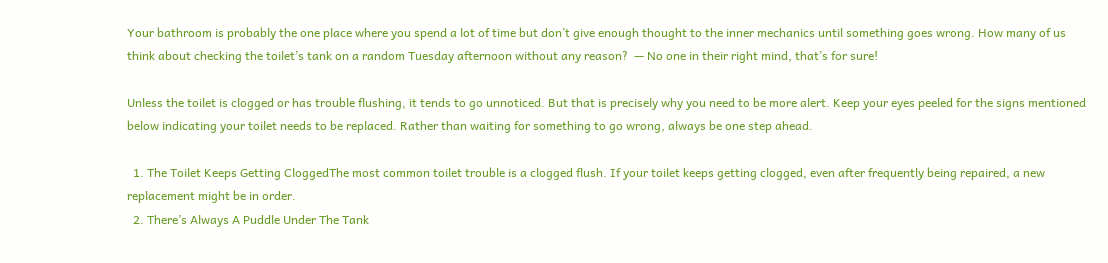Your bathroom is probably the one place where you spend a lot of time but don’t give enough thought to the inner mechanics until something goes wrong. How many of us think about checking the toilet’s tank on a random Tuesday afternoon without any reason?  — No one in their right mind, that’s for sure!

Unless the toilet is clogged or has trouble flushing, it tends to go unnoticed. But that is precisely why you need to be more alert. Keep your eyes peeled for the signs mentioned below indicating your toilet needs to be replaced. Rather than waiting for something to go wrong, always be one step ahead.

  1. The Toilet Keeps Getting CloggedThe most common toilet trouble is a clogged flush. If your toilet keeps getting clogged, even after frequently being repaired, a new replacement might be in order.
  2. There’s Always A Puddle Under The Tank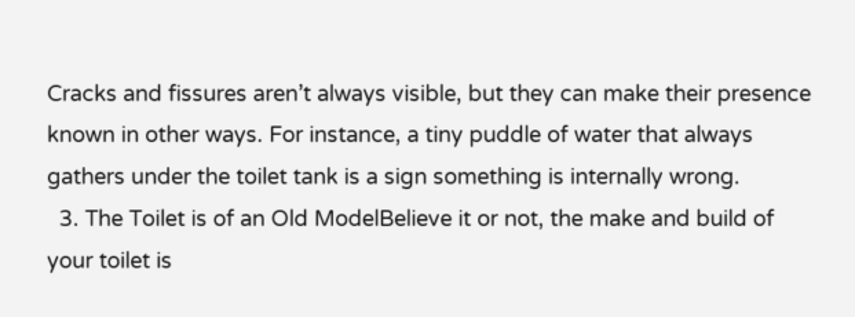Cracks and fissures aren’t always visible, but they can make their presence known in other ways. For instance, a tiny puddle of water that always gathers under the toilet tank is a sign something is internally wrong.
  3. The Toilet is of an Old ModelBelieve it or not, the make and build of your toilet is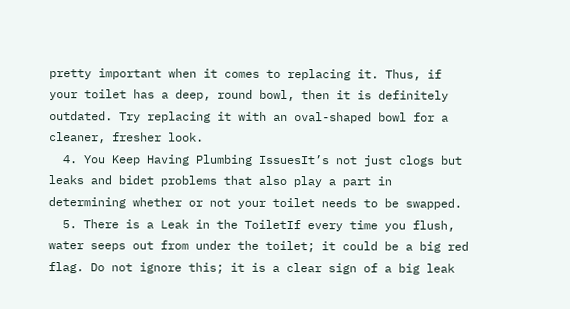pretty important when it comes to replacing it. Thus, if your toilet has a deep, round bowl, then it is definitely outdated. Try replacing it with an oval-shaped bowl for a cleaner, fresher look.
  4. You Keep Having Plumbing IssuesIt’s not just clogs but leaks and bidet problems that also play a part in determining whether or not your toilet needs to be swapped.
  5. There is a Leak in the ToiletIf every time you flush, water seeps out from under the toilet; it could be a big red flag. Do not ignore this; it is a clear sign of a big leak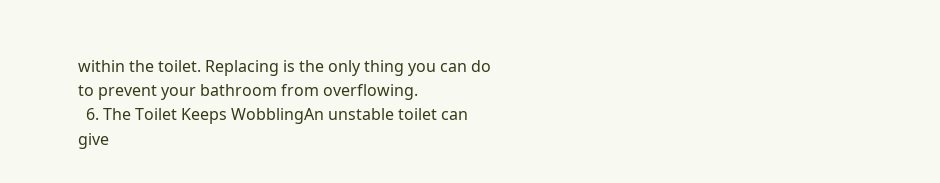within the toilet. Replacing is the only thing you can do to prevent your bathroom from overflowing.
  6. The Toilet Keeps WobblingAn unstable toilet can give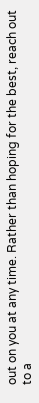out on you at any time. Rather than hoping for the best, reach out to a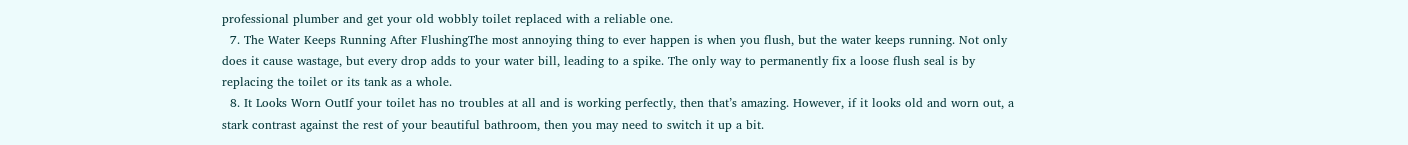professional plumber and get your old wobbly toilet replaced with a reliable one.
  7. The Water Keeps Running After FlushingThe most annoying thing to ever happen is when you flush, but the water keeps running. Not only does it cause wastage, but every drop adds to your water bill, leading to a spike. The only way to permanently fix a loose flush seal is by replacing the toilet or its tank as a whole.
  8. It Looks Worn OutIf your toilet has no troubles at all and is working perfectly, then that’s amazing. However, if it looks old and worn out, a stark contrast against the rest of your beautiful bathroom, then you may need to switch it up a bit.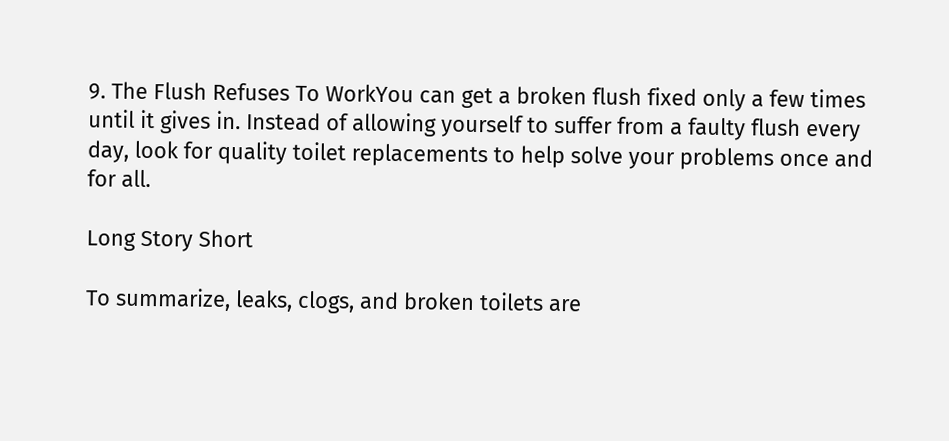9. The Flush Refuses To WorkYou can get a broken flush fixed only a few times until it gives in. Instead of allowing yourself to suffer from a faulty flush every day, look for quality toilet replacements to help solve your problems once and for all.

Long Story Short

To summarize, leaks, clogs, and broken toilets are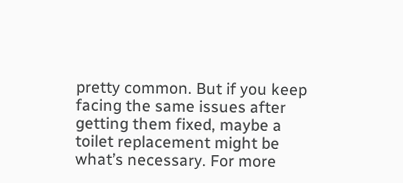pretty common. But if you keep facing the same issues after getting them fixed, maybe a toilet replacement might be what’s necessary. For more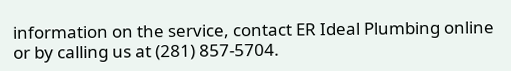information on the service, contact ER Ideal Plumbing online or by calling us at (281) 857-5704.